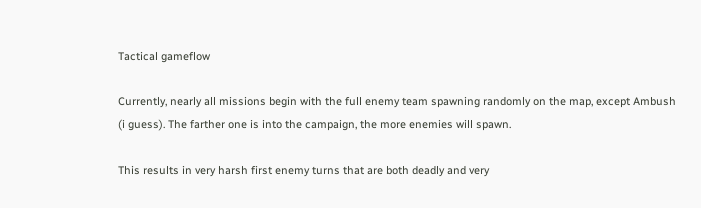Tactical gameflow

Currently, nearly all missions begin with the full enemy team spawning randomly on the map, except Ambush (i guess). The farther one is into the campaign, the more enemies will spawn.

This results in very harsh first enemy turns that are both deadly and very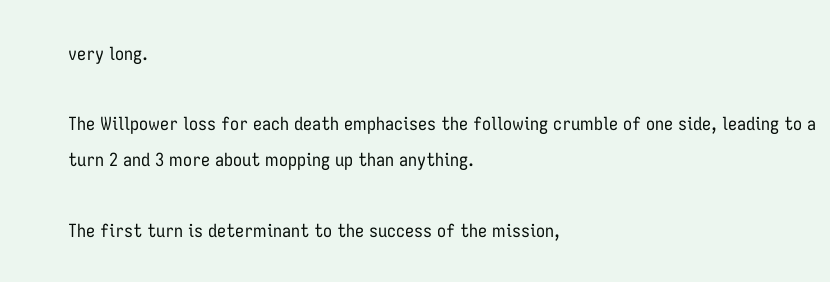very long.

The Willpower loss for each death emphacises the following crumble of one side, leading to a turn 2 and 3 more about mopping up than anything.

The first turn is determinant to the success of the mission,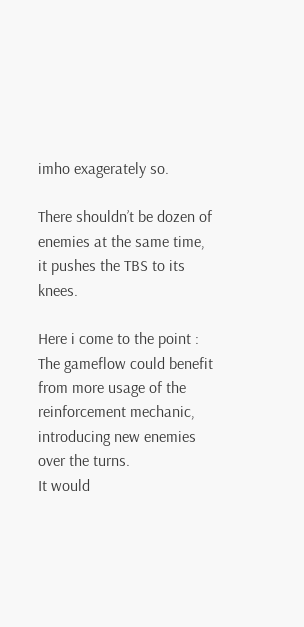imho exagerately so.

There shouldn’t be dozen of enemies at the same time, it pushes the TBS to its knees.

Here i come to the point : The gameflow could benefit from more usage of the reinforcement mechanic, introducing new enemies over the turns.
It would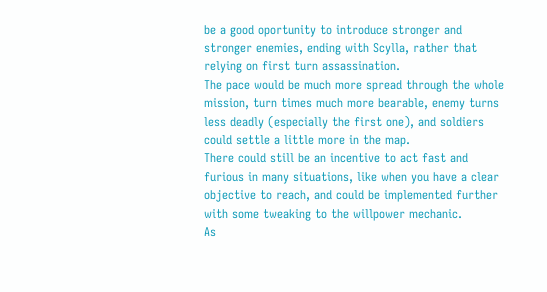be a good oportunity to introduce stronger and stronger enemies, ending with Scylla, rather that relying on first turn assassination.
The pace would be much more spread through the whole mission, turn times much more bearable, enemy turns less deadly (especially the first one), and soldiers could settle a little more in the map.
There could still be an incentive to act fast and furious in many situations, like when you have a clear objective to reach, and could be implemented further with some tweaking to the willpower mechanic.
As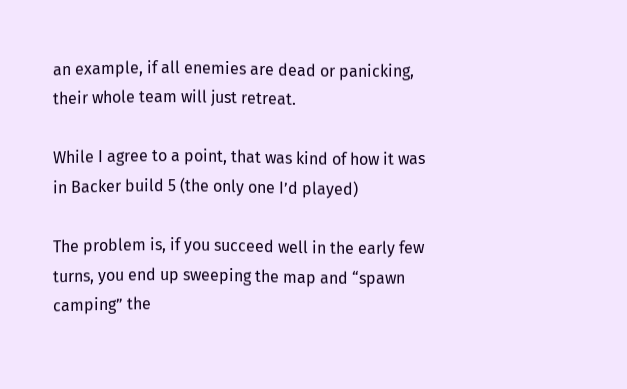an example, if all enemies are dead or panicking, their whole team will just retreat.

While I agree to a point, that was kind of how it was in Backer build 5 (the only one I’d played)

The problem is, if you succeed well in the early few turns, you end up sweeping the map and “spawn camping” the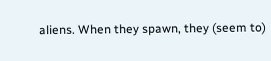aliens. When they spawn, they (seem to)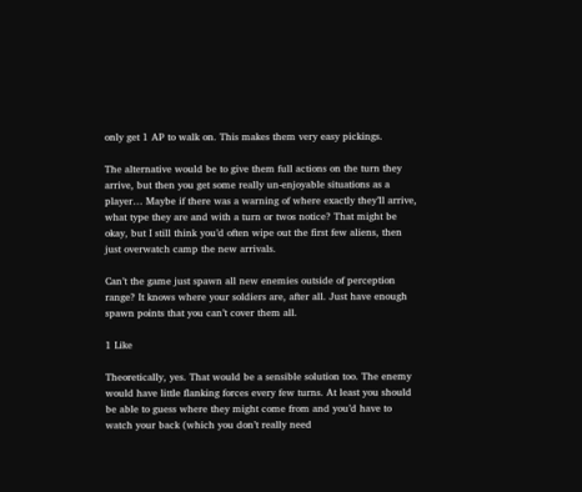only get 1 AP to walk on. This makes them very easy pickings.

The alternative would be to give them full actions on the turn they arrive, but then you get some really un-enjoyable situations as a player… Maybe if there was a warning of where exactly they’ll arrive, what type they are and with a turn or twos notice? That might be okay, but I still think you’d often wipe out the first few aliens, then just overwatch camp the new arrivals.

Can’t the game just spawn all new enemies outside of perception range? It knows where your soldiers are, after all. Just have enough spawn points that you can’t cover them all.

1 Like

Theoretically, yes. That would be a sensible solution too. The enemy would have little flanking forces every few turns. At least you should be able to guess where they might come from and you’d have to watch your back (which you don’t really need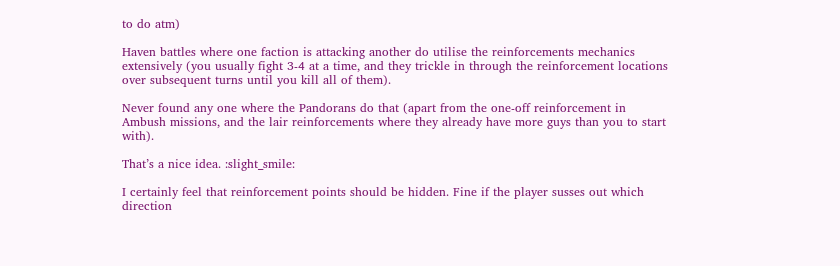to do atm)

Haven battles where one faction is attacking another do utilise the reinforcements mechanics extensively (you usually fight 3-4 at a time, and they trickle in through the reinforcement locations over subsequent turns until you kill all of them).

Never found any one where the Pandorans do that (apart from the one-off reinforcement in Ambush missions, and the lair reinforcements where they already have more guys than you to start with).

That’s a nice idea. :slight_smile:

I certainly feel that reinforcement points should be hidden. Fine if the player susses out which direction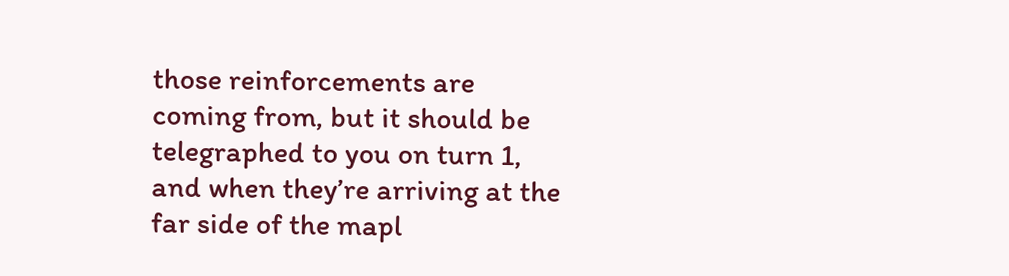those reinforcements are coming from, but it should be telegraphed to you on turn 1, and when they’re arriving at the far side of the mapl